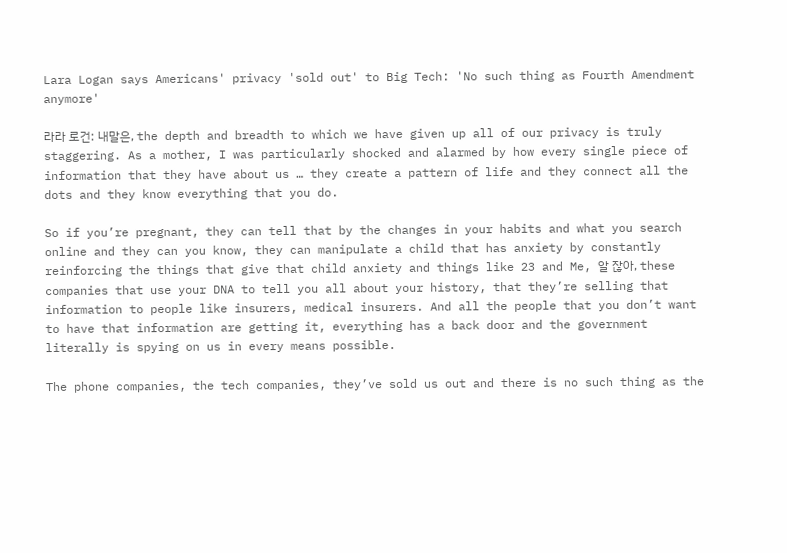Lara Logan says Americans' privacy 'sold out' to Big Tech: 'No such thing as Fourth Amendment anymore'

라라 로건: 내말은, the depth and breadth to which we have given up all of our privacy is truly staggering. As a mother, I was particularly shocked and alarmed by how every single piece of information that they have about us … they create a pattern of life and they connect all the dots and they know everything that you do.

So if you’re pregnant, they can tell that by the changes in your habits and what you search online and they can you know, they can manipulate a child that has anxiety by constantly reinforcing the things that give that child anxiety and things like 23 and Me, 알 잖아, these companies that use your DNA to tell you all about your history, that they’re selling that information to people like insurers, medical insurers. And all the people that you don’t want to have that information are getting it, everything has a back door and the government literally is spying on us in every means possible.

The phone companies, the tech companies, they’ve sold us out and there is no such thing as the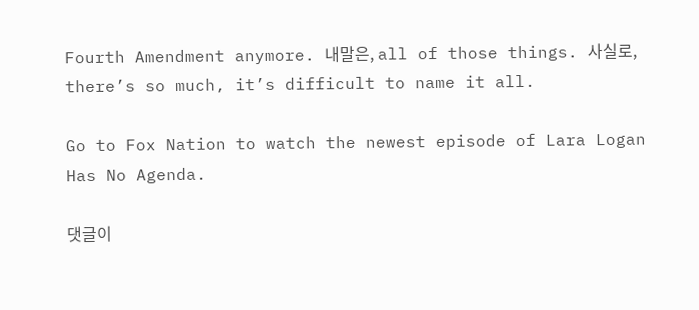Fourth Amendment anymore. 내말은, all of those things. 사실로, there’s so much, it’s difficult to name it all.

Go to Fox Nation to watch the newest episode of Lara Logan Has No Agenda.

댓글이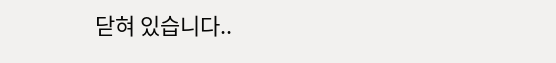닫혀 있습니다..